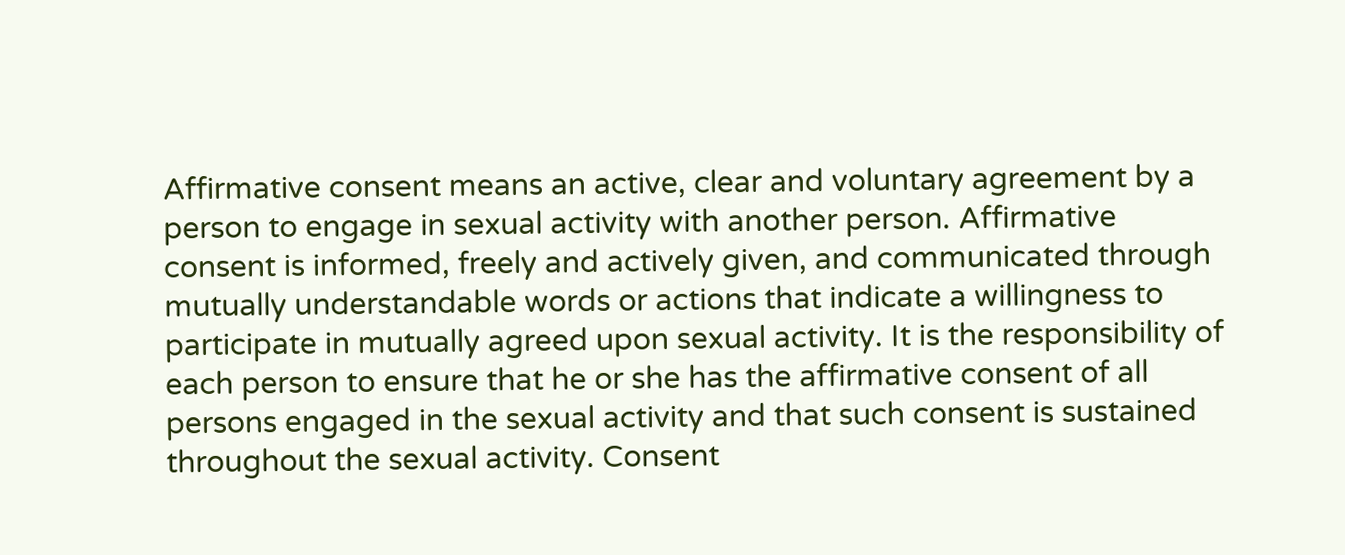Affirmative consent means an active, clear and voluntary agreement by a person to engage in sexual activity with another person. Affirmative consent is informed, freely and actively given, and communicated through mutually understandable words or actions that indicate a willingness to participate in mutually agreed upon sexual activity. It is the responsibility of each person to ensure that he or she has the affirmative consent of all persons engaged in the sexual activity and that such consent is sustained throughout the sexual activity. Consent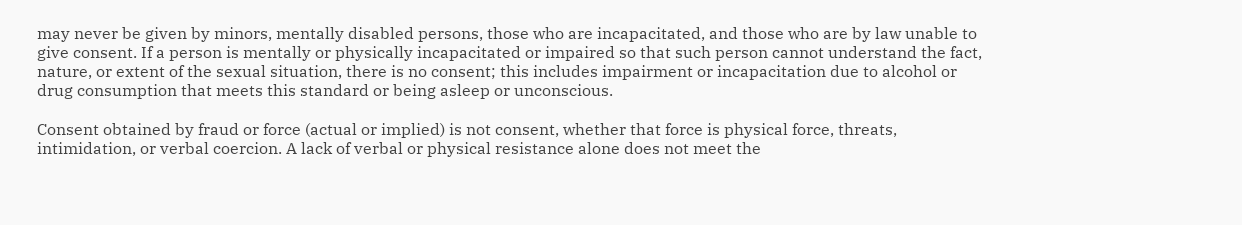may never be given by minors, mentally disabled persons, those who are incapacitated, and those who are by law unable to give consent. If a person is mentally or physically incapacitated or impaired so that such person cannot understand the fact, nature, or extent of the sexual situation, there is no consent; this includes impairment or incapacitation due to alcohol or drug consumption that meets this standard or being asleep or unconscious.

Consent obtained by fraud or force (actual or implied) is not consent, whether that force is physical force, threats, intimidation, or verbal coercion. A lack of verbal or physical resistance alone does not meet the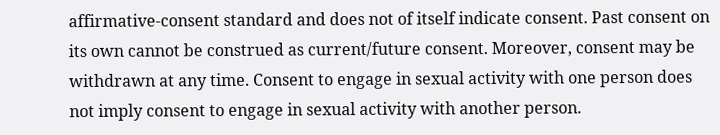affirmative-consent standard and does not of itself indicate consent. Past consent on its own cannot be construed as current/future consent. Moreover, consent may be withdrawn at any time. Consent to engage in sexual activity with one person does not imply consent to engage in sexual activity with another person.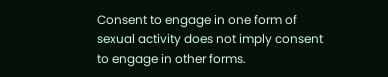Consent to engage in one form of sexual activity does not imply consent to engage in other forms.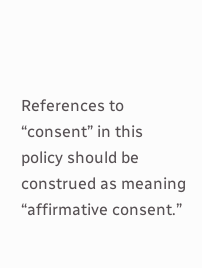References to “consent” in this policy should be construed as meaning “affirmative consent.”